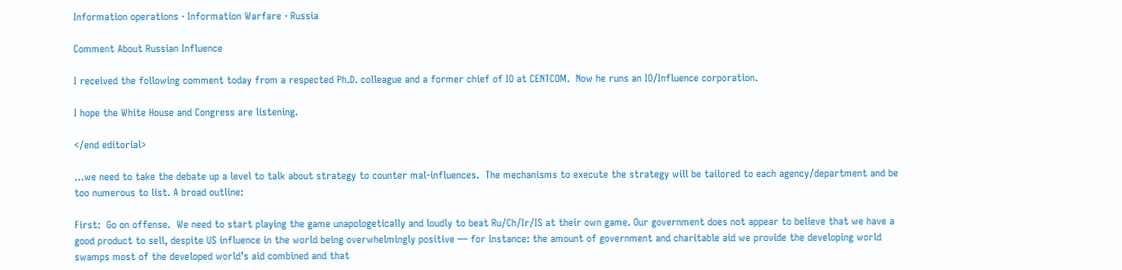Information operations · Information Warfare · Russia

Comment About Russian Influence

I received the following comment today from a respected Ph.D. colleague and a former chief of IO at CENTCOM.  Now he runs an IO/Influence corporation.

I hope the White House and Congress are listening.

</end editorial>

…we need to take the debate up a level to talk about strategy to counter mal-influences.  The mechanisms to execute the strategy will be tailored to each agency/department and be too numerous to list. A broad outline:

First:  Go on offense.  We need to start playing the game unapologetically and loudly to beat Ru/Ch/Ir/IS at their own game. Our government does not appear to believe that we have a good product to sell, despite US influence in the world being overwhelmingly positive — for instance: the amount of government and charitable aid we provide the developing world swamps most of the developed world’s aid combined and that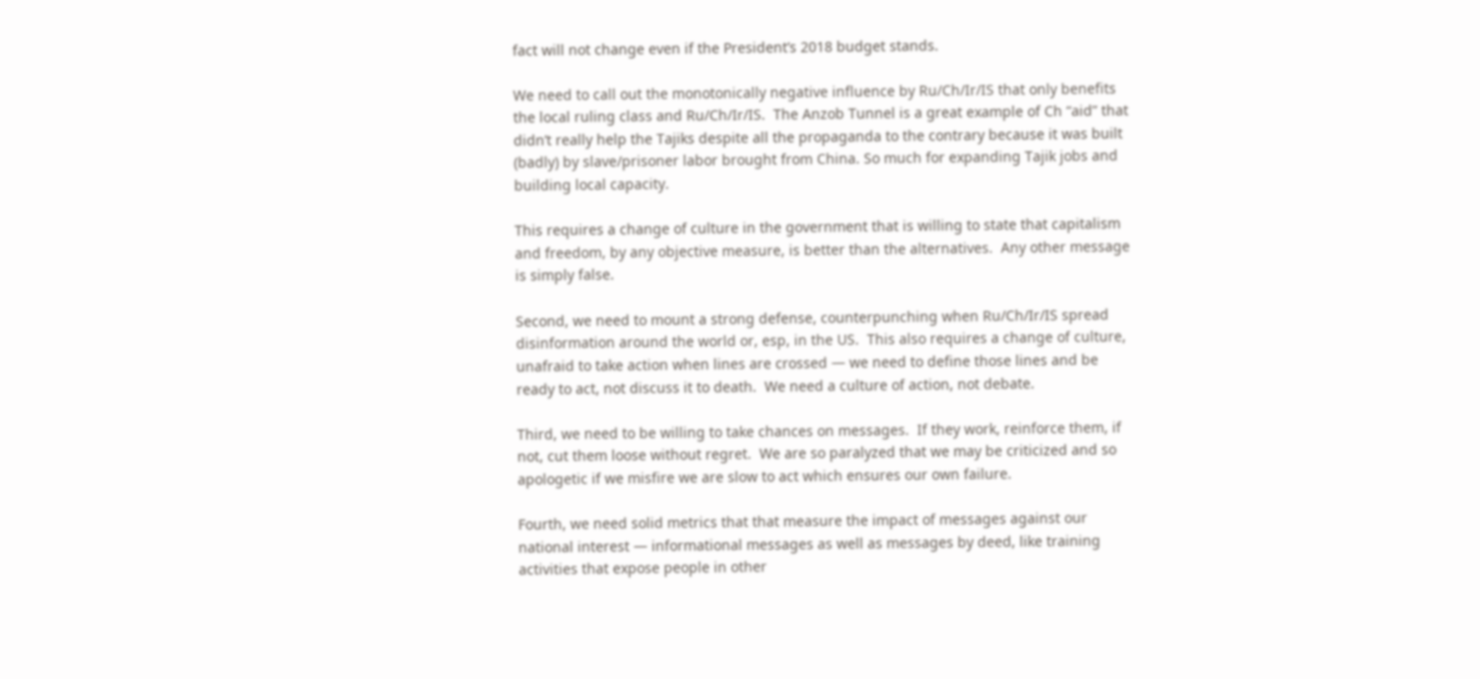fact will not change even if the President’s 2018 budget stands.

We need to call out the monotonically negative influence by Ru/Ch/Ir/IS that only benefits the local ruling class and Ru/Ch/Ir/IS.  The Anzob Tunnel is a great example of Ch “aid” that didn’t really help the Tajiks despite all the propaganda to the contrary because it was built (badly) by slave/prisoner labor brought from China. So much for expanding Tajik jobs and building local capacity.

This requires a change of culture in the government that is willing to state that capitalism and freedom, by any objective measure, is better than the alternatives.  Any other message is simply false.

Second, we need to mount a strong defense, counterpunching when Ru/Ch/Ir/IS spread disinformation around the world or, esp, in the US.  This also requires a change of culture, unafraid to take action when lines are crossed — we need to define those lines and be ready to act, not discuss it to death.  We need a culture of action, not debate.

Third, we need to be willing to take chances on messages.  If they work, reinforce them, if not, cut them loose without regret.  We are so paralyzed that we may be criticized and so apologetic if we misfire we are slow to act which ensures our own failure.

Fourth, we need solid metrics that that measure the impact of messages against our national interest — informational messages as well as messages by deed, like training activities that expose people in other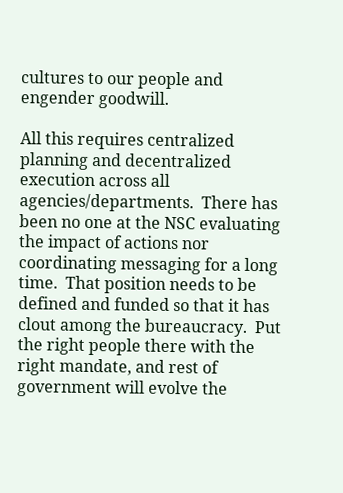cultures to our people and engender goodwill.

All this requires centralized planning and decentralized execution across all agencies/departments.  There has been no one at the NSC evaluating the impact of actions nor coordinating messaging for a long time.  That position needs to be defined and funded so that it has clout among the bureaucracy.  Put the right people there with the right mandate, and rest of government will evolve the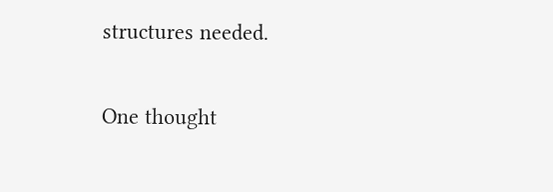structures needed.


One thought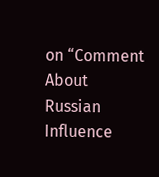on “Comment About Russian Influence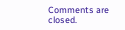Comments are closed.